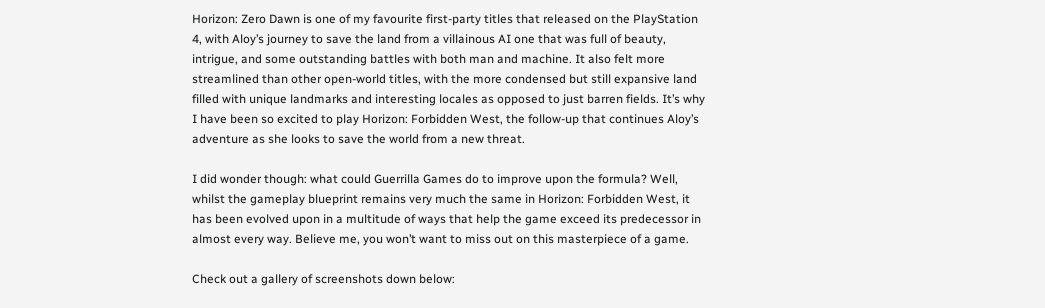Horizon: Zero Dawn is one of my favourite first-party titles that released on the PlayStation 4, with Aloy’s journey to save the land from a villainous AI one that was full of beauty, intrigue, and some outstanding battles with both man and machine. It also felt more streamlined than other open-world titles, with the more condensed but still expansive land filled with unique landmarks and interesting locales as opposed to just barren fields. It’s why I have been so excited to play Horizon: Forbidden West, the follow-up that continues Aloy’s adventure as she looks to save the world from a new threat.

I did wonder though: what could Guerrilla Games do to improve upon the formula? Well, whilst the gameplay blueprint remains very much the same in Horizon: Forbidden West, it has been evolved upon in a multitude of ways that help the game exceed its predecessor in almost every way. Believe me, you won’t want to miss out on this masterpiece of a game.

Check out a gallery of screenshots down below: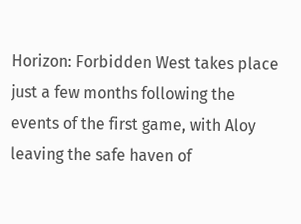Horizon: Forbidden West takes place just a few months following the events of the first game, with Aloy leaving the safe haven of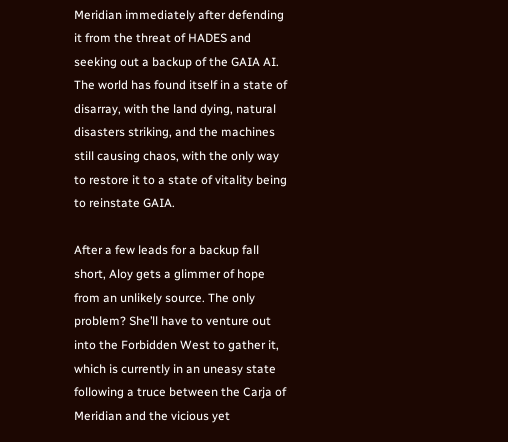Meridian immediately after defending it from the threat of HADES and seeking out a backup of the GAIA AI. The world has found itself in a state of disarray, with the land dying, natural disasters striking, and the machines still causing chaos, with the only way to restore it to a state of vitality being to reinstate GAIA.

After a few leads for a backup fall short, Aloy gets a glimmer of hope from an unlikely source. The only problem? She’ll have to venture out into the Forbidden West to gather it, which is currently in an uneasy state following a truce between the Carja of Meridian and the vicious yet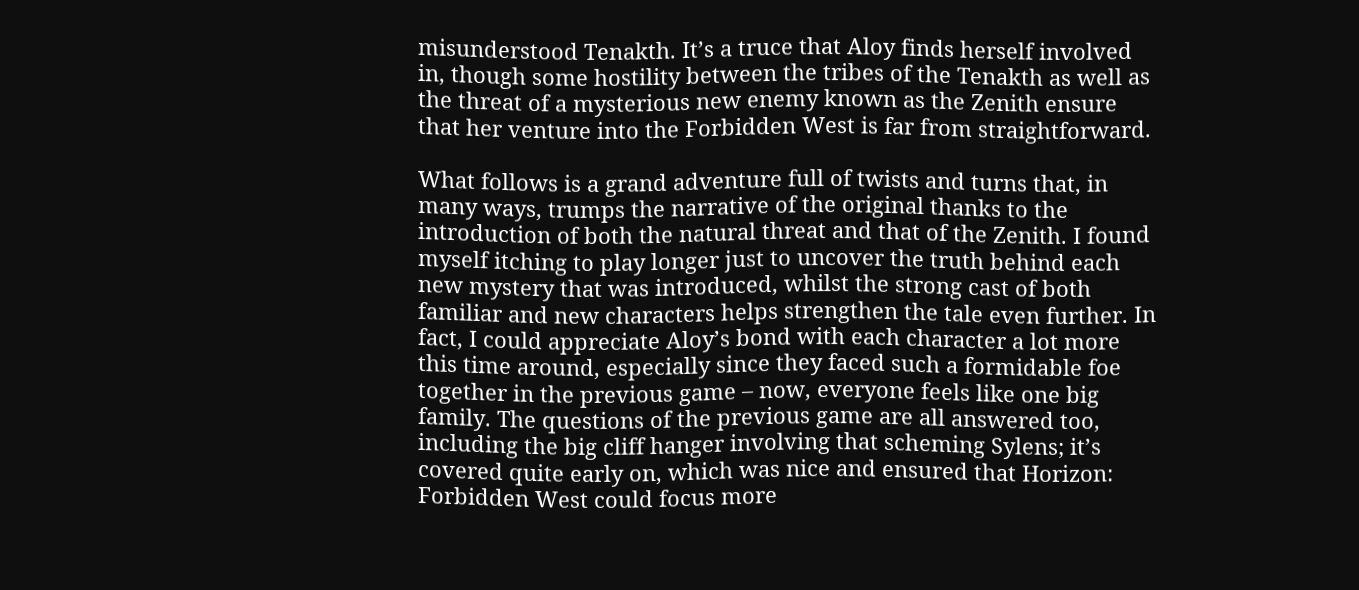misunderstood Tenakth. It’s a truce that Aloy finds herself involved in, though some hostility between the tribes of the Tenakth as well as the threat of a mysterious new enemy known as the Zenith ensure that her venture into the Forbidden West is far from straightforward.

What follows is a grand adventure full of twists and turns that, in many ways, trumps the narrative of the original thanks to the introduction of both the natural threat and that of the Zenith. I found myself itching to play longer just to uncover the truth behind each new mystery that was introduced, whilst the strong cast of both familiar and new characters helps strengthen the tale even further. In fact, I could appreciate Aloy’s bond with each character a lot more this time around, especially since they faced such a formidable foe together in the previous game – now, everyone feels like one big family. The questions of the previous game are all answered too, including the big cliff hanger involving that scheming Sylens; it’s covered quite early on, which was nice and ensured that Horizon: Forbidden West could focus more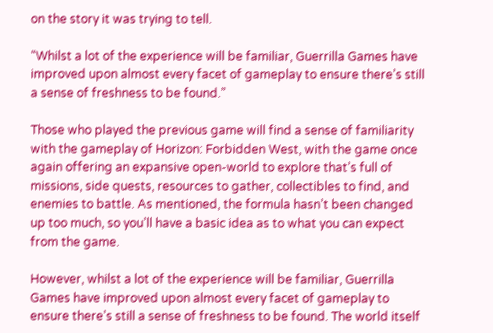on the story it was trying to tell.

“Whilst a lot of the experience will be familiar, Guerrilla Games have improved upon almost every facet of gameplay to ensure there’s still a sense of freshness to be found.”

Those who played the previous game will find a sense of familiarity with the gameplay of Horizon: Forbidden West, with the game once again offering an expansive open-world to explore that’s full of missions, side quests, resources to gather, collectibles to find, and enemies to battle. As mentioned, the formula hasn’t been changed up too much, so you’ll have a basic idea as to what you can expect from the game.

However, whilst a lot of the experience will be familiar, Guerrilla Games have improved upon almost every facet of gameplay to ensure there’s still a sense of freshness to be found. The world itself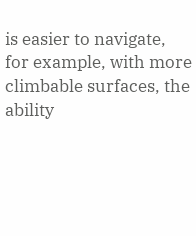is easier to navigate, for example, with more climbable surfaces, the ability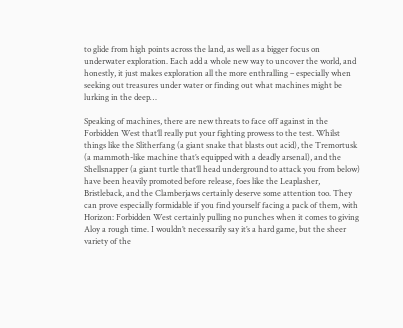to glide from high points across the land, as well as a bigger focus on underwater exploration. Each add a whole new way to uncover the world, and honestly, it just makes exploration all the more enthralling – especially when seeking out treasures under water or finding out what machines might be lurking in the deep…

Speaking of machines, there are new threats to face off against in the Forbidden West that’ll really put your fighting prowess to the test. Whilst things like the Slitherfang (a giant snake that blasts out acid), the Tremortusk (a mammoth-like machine that’s equipped with a deadly arsenal), and the Shellsnapper (a giant turtle that’ll head underground to attack you from below) have been heavily promoted before release, foes like the Leaplasher, Bristleback, and the Clamberjaws certainly deserve some attention too. They can prove especially formidable if you find yourself facing a pack of them, with Horizon: Forbidden West certainly pulling no punches when it comes to giving Aloy a rough time. I wouldn’t necessarily say it’s a hard game, but the sheer variety of the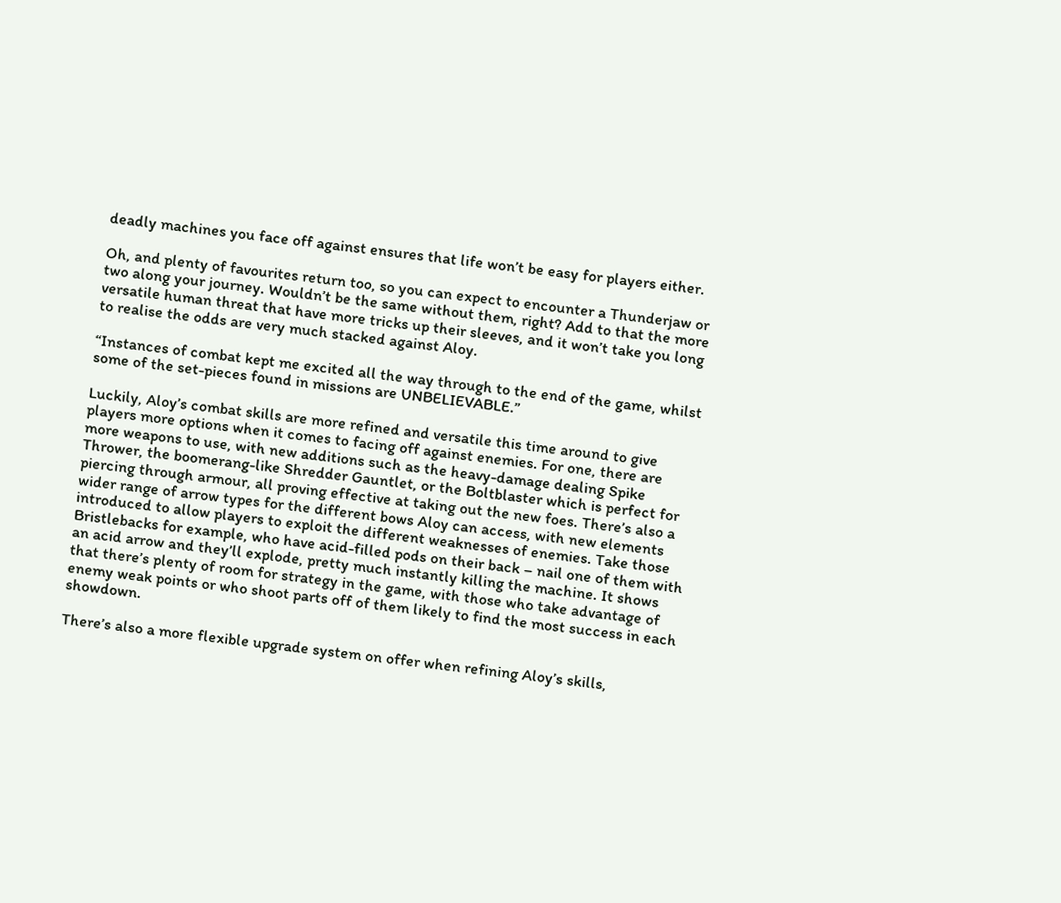deadly machines you face off against ensures that life won’t be easy for players either.

Oh, and plenty of favourites return too, so you can expect to encounter a Thunderjaw or two along your journey. Wouldn’t be the same without them, right? Add to that the more versatile human threat that have more tricks up their sleeves, and it won’t take you long to realise the odds are very much stacked against Aloy.

“Instances of combat kept me excited all the way through to the end of the game, whilst some of the set-pieces found in missions are UNBELIEVABLE.”

Luckily, Aloy’s combat skills are more refined and versatile this time around to give players more options when it comes to facing off against enemies. For one, there are more weapons to use, with new additions such as the heavy-damage dealing Spike Thrower, the boomerang-like Shredder Gauntlet, or the Boltblaster which is perfect for piercing through armour, all proving effective at taking out the new foes. There’s also a wider range of arrow types for the different bows Aloy can access, with new elements introduced to allow players to exploit the different weaknesses of enemies. Take those Bristlebacks for example, who have acid-filled pods on their back – nail one of them with an acid arrow and they’ll explode, pretty much instantly killing the machine. It shows that there’s plenty of room for strategy in the game, with those who take advantage of enemy weak points or who shoot parts off of them likely to find the most success in each showdown.

There’s also a more flexible upgrade system on offer when refining Aloy’s skills,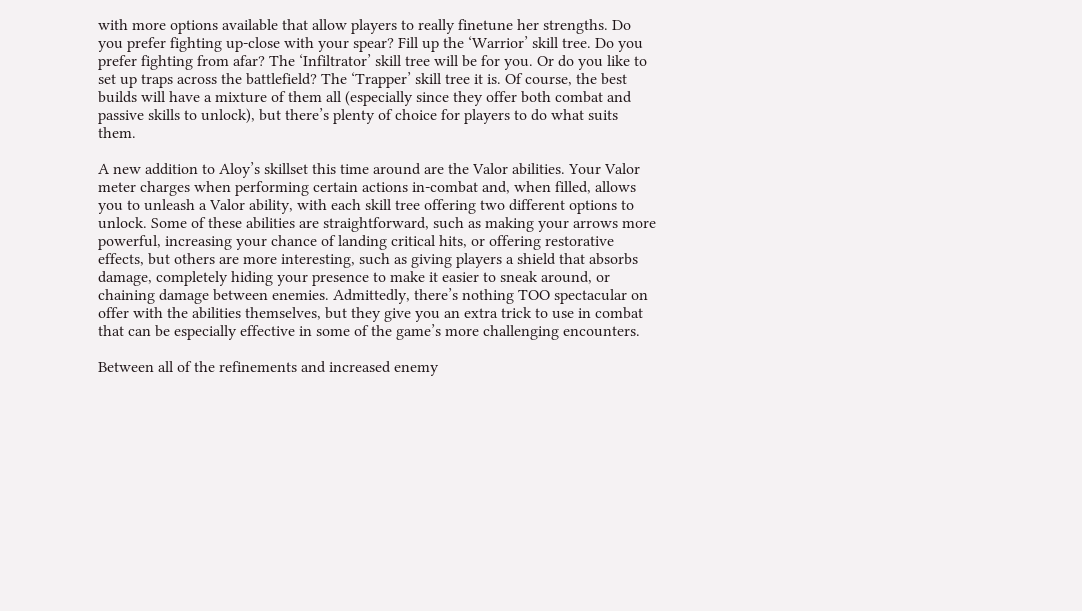with more options available that allow players to really finetune her strengths. Do you prefer fighting up-close with your spear? Fill up the ‘Warrior’ skill tree. Do you prefer fighting from afar? The ‘Infiltrator’ skill tree will be for you. Or do you like to set up traps across the battlefield? The ‘Trapper’ skill tree it is. Of course, the best builds will have a mixture of them all (especially since they offer both combat and passive skills to unlock), but there’s plenty of choice for players to do what suits them.

A new addition to Aloy’s skillset this time around are the Valor abilities. Your Valor meter charges when performing certain actions in-combat and, when filled, allows you to unleash a Valor ability, with each skill tree offering two different options to unlock. Some of these abilities are straightforward, such as making your arrows more powerful, increasing your chance of landing critical hits, or offering restorative effects, but others are more interesting, such as giving players a shield that absorbs damage, completely hiding your presence to make it easier to sneak around, or chaining damage between enemies. Admittedly, there’s nothing TOO spectacular on offer with the abilities themselves, but they give you an extra trick to use in combat that can be especially effective in some of the game’s more challenging encounters.

Between all of the refinements and increased enemy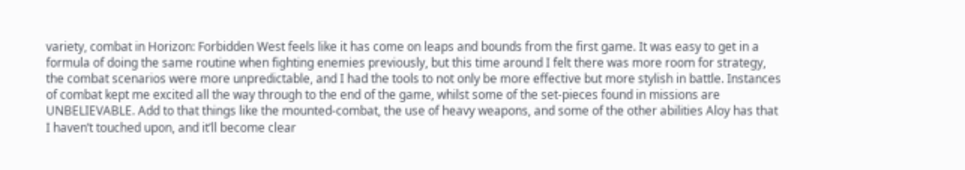variety, combat in Horizon: Forbidden West feels like it has come on leaps and bounds from the first game. It was easy to get in a formula of doing the same routine when fighting enemies previously, but this time around I felt there was more room for strategy, the combat scenarios were more unpredictable, and I had the tools to not only be more effective but more stylish in battle. Instances of combat kept me excited all the way through to the end of the game, whilst some of the set-pieces found in missions are UNBELIEVABLE. Add to that things like the mounted-combat, the use of heavy weapons, and some of the other abilities Aloy has that I haven’t touched upon, and it’ll become clear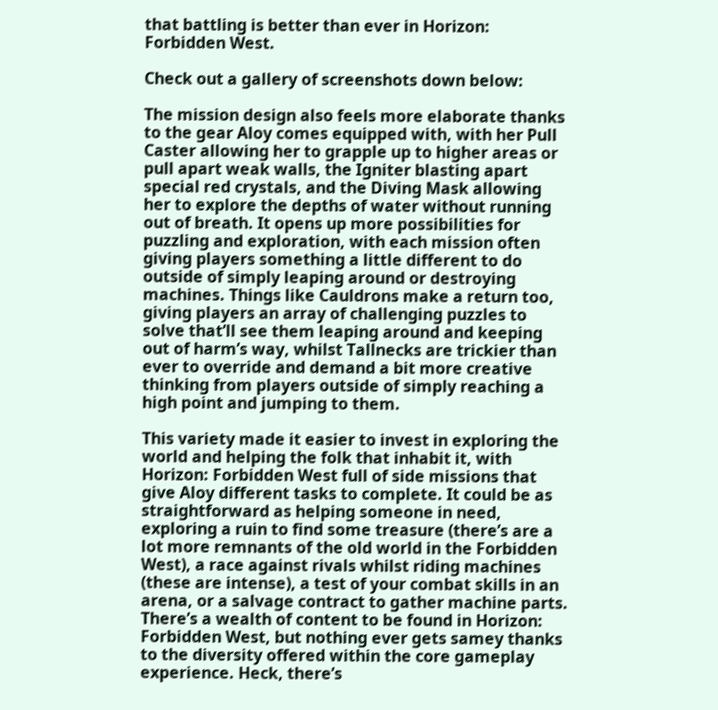that battling is better than ever in Horizon: Forbidden West.

Check out a gallery of screenshots down below:

The mission design also feels more elaborate thanks to the gear Aloy comes equipped with, with her Pull Caster allowing her to grapple up to higher areas or pull apart weak walls, the Igniter blasting apart special red crystals, and the Diving Mask allowing her to explore the depths of water without running out of breath. It opens up more possibilities for puzzling and exploration, with each mission often giving players something a little different to do outside of simply leaping around or destroying machines. Things like Cauldrons make a return too, giving players an array of challenging puzzles to solve that’ll see them leaping around and keeping out of harm’s way, whilst Tallnecks are trickier than ever to override and demand a bit more creative thinking from players outside of simply reaching a high point and jumping to them.

This variety made it easier to invest in exploring the world and helping the folk that inhabit it, with Horizon: Forbidden West full of side missions that give Aloy different tasks to complete. It could be as straightforward as helping someone in need, exploring a ruin to find some treasure (there’s are a lot more remnants of the old world in the Forbidden West), a race against rivals whilst riding machines (these are intense), a test of your combat skills in an arena, or a salvage contract to gather machine parts. There’s a wealth of content to be found in Horizon: Forbidden West, but nothing ever gets samey thanks to the diversity offered within the core gameplay experience. Heck, there’s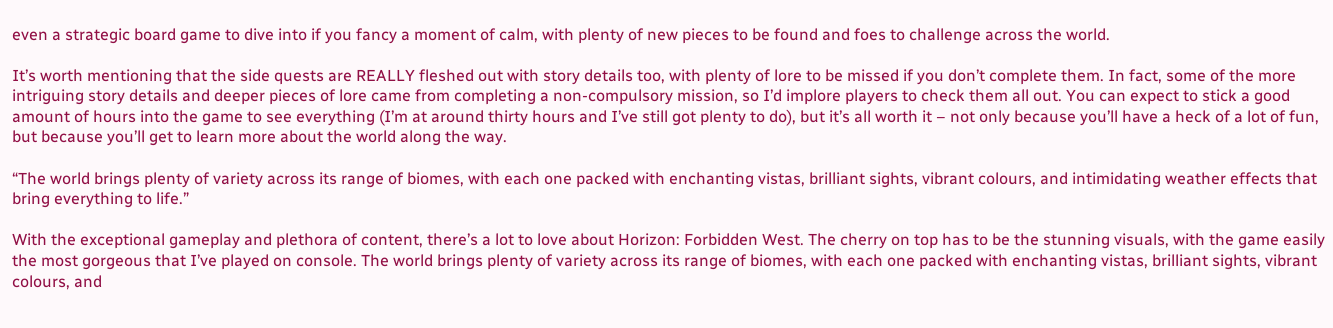even a strategic board game to dive into if you fancy a moment of calm, with plenty of new pieces to be found and foes to challenge across the world.

It’s worth mentioning that the side quests are REALLY fleshed out with story details too, with plenty of lore to be missed if you don’t complete them. In fact, some of the more intriguing story details and deeper pieces of lore came from completing a non-compulsory mission, so I’d implore players to check them all out. You can expect to stick a good amount of hours into the game to see everything (I’m at around thirty hours and I’ve still got plenty to do), but it’s all worth it – not only because you’ll have a heck of a lot of fun, but because you’ll get to learn more about the world along the way.

“The world brings plenty of variety across its range of biomes, with each one packed with enchanting vistas, brilliant sights, vibrant colours, and intimidating weather effects that bring everything to life.”

With the exceptional gameplay and plethora of content, there’s a lot to love about Horizon: Forbidden West. The cherry on top has to be the stunning visuals, with the game easily the most gorgeous that I’ve played on console. The world brings plenty of variety across its range of biomes, with each one packed with enchanting vistas, brilliant sights, vibrant colours, and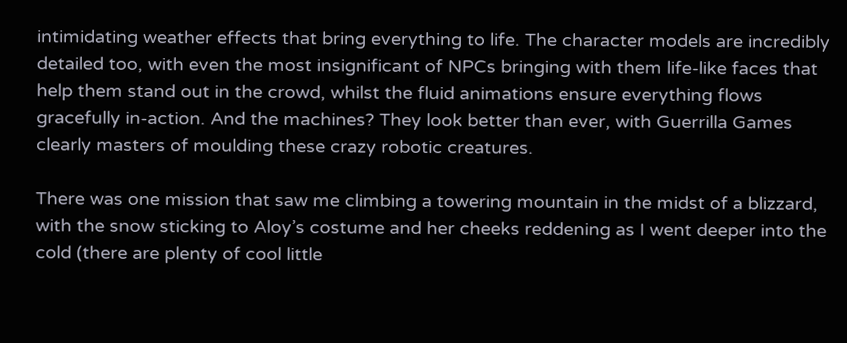intimidating weather effects that bring everything to life. The character models are incredibly detailed too, with even the most insignificant of NPCs bringing with them life-like faces that help them stand out in the crowd, whilst the fluid animations ensure everything flows gracefully in-action. And the machines? They look better than ever, with Guerrilla Games clearly masters of moulding these crazy robotic creatures.

There was one mission that saw me climbing a towering mountain in the midst of a blizzard, with the snow sticking to Aloy’s costume and her cheeks reddening as I went deeper into the cold (there are plenty of cool little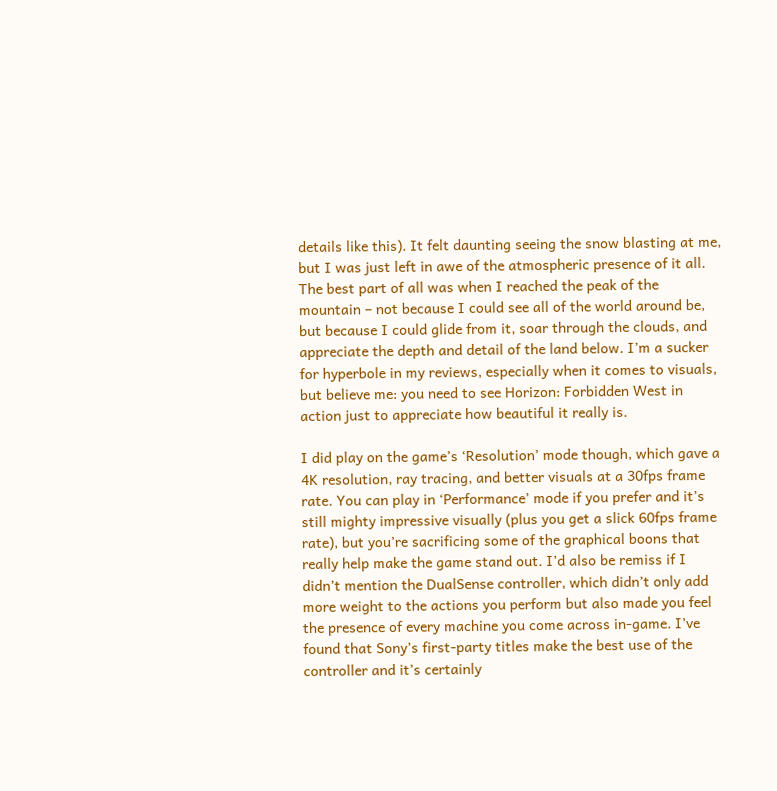details like this). It felt daunting seeing the snow blasting at me, but I was just left in awe of the atmospheric presence of it all. The best part of all was when I reached the peak of the mountain – not because I could see all of the world around be, but because I could glide from it, soar through the clouds, and appreciate the depth and detail of the land below. I’m a sucker for hyperbole in my reviews, especially when it comes to visuals, but believe me: you need to see Horizon: Forbidden West in action just to appreciate how beautiful it really is.

I did play on the game’s ‘Resolution’ mode though, which gave a 4K resolution, ray tracing, and better visuals at a 30fps frame rate. You can play in ‘Performance’ mode if you prefer and it’s still mighty impressive visually (plus you get a slick 60fps frame rate), but you’re sacrificing some of the graphical boons that really help make the game stand out. I’d also be remiss if I didn’t mention the DualSense controller, which didn’t only add more weight to the actions you perform but also made you feel the presence of every machine you come across in-game. I’ve found that Sony’s first-party titles make the best use of the controller and it’s certainly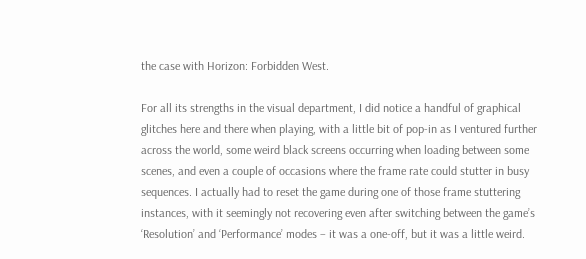the case with Horizon: Forbidden West.

For all its strengths in the visual department, I did notice a handful of graphical glitches here and there when playing, with a little bit of pop-in as I ventured further across the world, some weird black screens occurring when loading between some scenes, and even a couple of occasions where the frame rate could stutter in busy sequences. I actually had to reset the game during one of those frame stuttering instances, with it seemingly not recovering even after switching between the game’s ‘Resolution’ and ‘Performance’ modes – it was a one-off, but it was a little weird.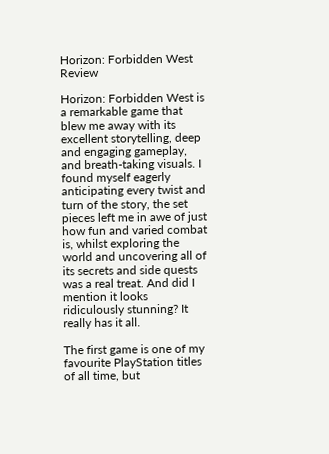Horizon: Forbidden West Review

Horizon: Forbidden West is a remarkable game that blew me away with its excellent storytelling, deep and engaging gameplay, and breath-taking visuals. I found myself eagerly anticipating every twist and turn of the story, the set pieces left me in awe of just how fun and varied combat is, whilst exploring the world and uncovering all of its secrets and side quests was a real treat. And did I mention it looks ridiculously stunning? It really has it all.

The first game is one of my favourite PlayStation titles of all time, but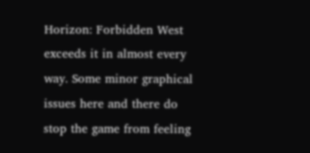Horizon: Forbidden West exceeds it in almost every way. Some minor graphical issues here and there do stop the game from feeling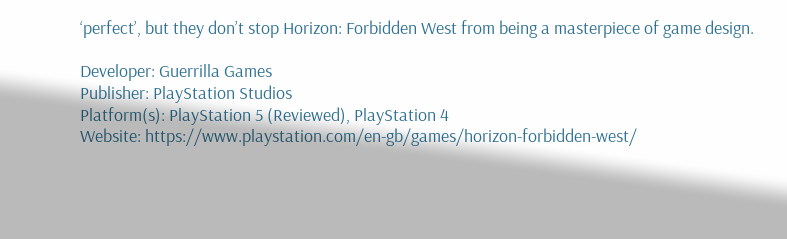‘perfect’, but they don’t stop Horizon: Forbidden West from being a masterpiece of game design.

Developer: Guerrilla Games
Publisher: PlayStation Studios
Platform(s): PlayStation 5 (Reviewed), PlayStation 4
Website: https://www.playstation.com/en-gb/games/horizon-forbidden-west/